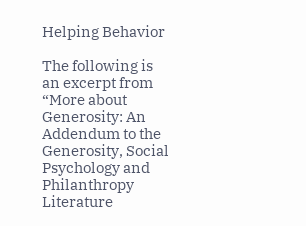Helping Behavior

The following is an excerpt from “More about Generosity: An Addendum to the Generosity, Social Psychology and Philanthropy Literature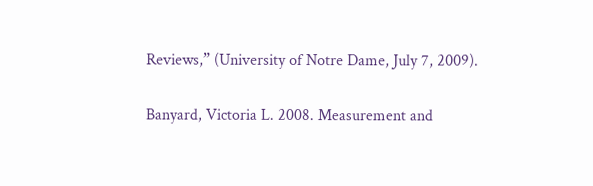Reviews,” (University of Notre Dame, July 7, 2009).

Banyard, Victoria L. 2008. Measurement and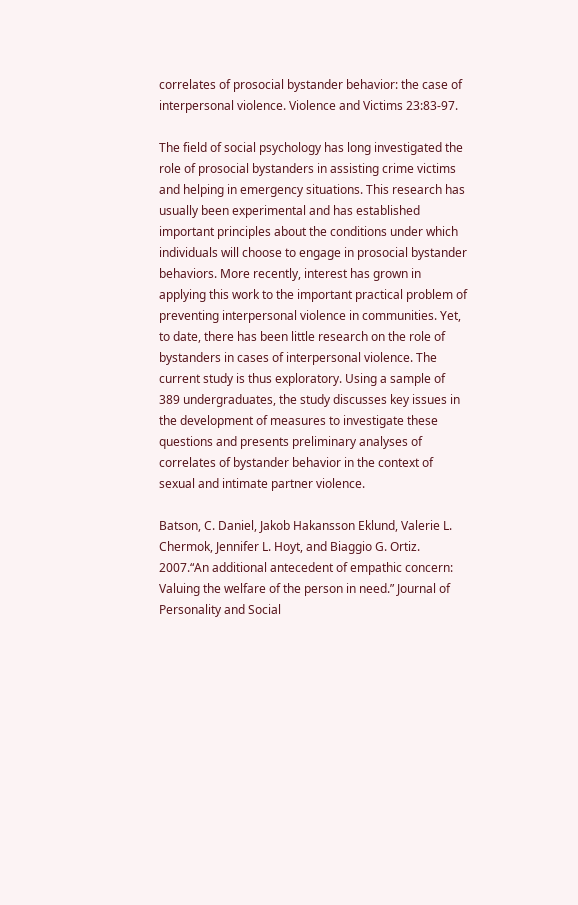correlates of prosocial bystander behavior: the case of interpersonal violence. Violence and Victims 23:83-97.

The field of social psychology has long investigated the role of prosocial bystanders in assisting crime victims and helping in emergency situations. This research has usually been experimental and has established important principles about the conditions under which individuals will choose to engage in prosocial bystander behaviors. More recently, interest has grown in applying this work to the important practical problem of preventing interpersonal violence in communities. Yet, to date, there has been little research on the role of bystanders in cases of interpersonal violence. The current study is thus exploratory. Using a sample of 389 undergraduates, the study discusses key issues in the development of measures to investigate these questions and presents preliminary analyses of correlates of bystander behavior in the context of sexual and intimate partner violence.

Batson, C. Daniel, Jakob Hakansson Eklund, Valerie L. Chermok, Jennifer L. Hoyt, and Biaggio G. Ortiz. 2007.“An additional antecedent of empathic concern: Valuing the welfare of the person in need.” Journal of Personality and Social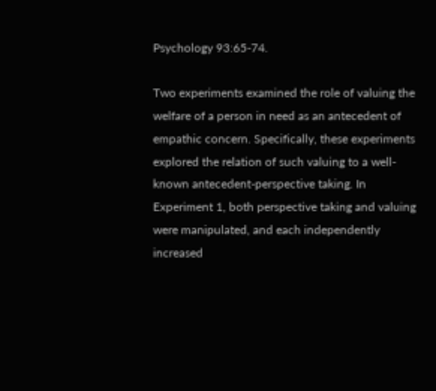Psychology 93:65-74.

Two experiments examined the role of valuing the welfare of a person in need as an antecedent of empathic concern. Specifically, these experiments explored the relation of such valuing to a well-known antecedent-perspective taking. In Experiment 1, both perspective taking and valuing were manipulated, and each independently increased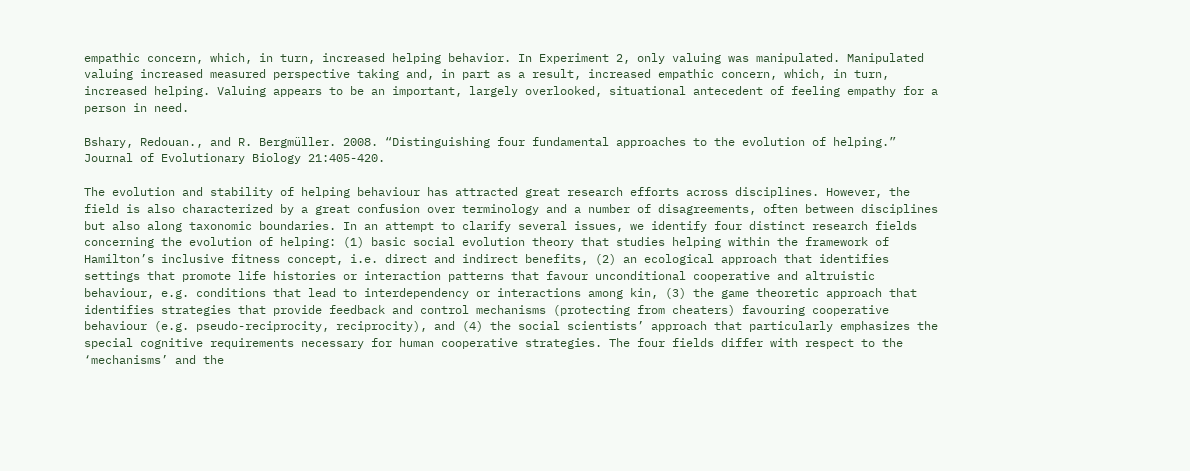empathic concern, which, in turn, increased helping behavior. In Experiment 2, only valuing was manipulated. Manipulated valuing increased measured perspective taking and, in part as a result, increased empathic concern, which, in turn, increased helping. Valuing appears to be an important, largely overlooked, situational antecedent of feeling empathy for a person in need.

Bshary, Redouan., and R. Bergmüller. 2008. “Distinguishing four fundamental approaches to the evolution of helping.” Journal of Evolutionary Biology 21:405-420.

The evolution and stability of helping behaviour has attracted great research efforts across disciplines. However, the field is also characterized by a great confusion over terminology and a number of disagreements, often between disciplines but also along taxonomic boundaries. In an attempt to clarify several issues, we identify four distinct research fields concerning the evolution of helping: (1) basic social evolution theory that studies helping within the framework of Hamilton’s inclusive fitness concept, i.e. direct and indirect benefits, (2) an ecological approach that identifies settings that promote life histories or interaction patterns that favour unconditional cooperative and altruistic behaviour, e.g. conditions that lead to interdependency or interactions among kin, (3) the game theoretic approach that identifies strategies that provide feedback and control mechanisms (protecting from cheaters) favouring cooperative behaviour (e.g. pseudo-reciprocity, reciprocity), and (4) the social scientists’ approach that particularly emphasizes the special cognitive requirements necessary for human cooperative strategies. The four fields differ with respect to the ‘mechanisms’ and the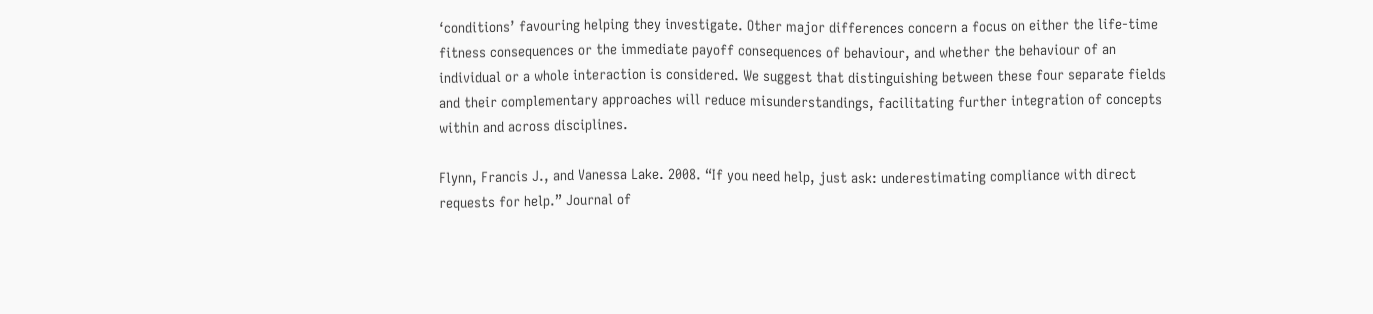‘conditions’ favouring helping they investigate. Other major differences concern a focus on either the life-time fitness consequences or the immediate payoff consequences of behaviour, and whether the behaviour of an individual or a whole interaction is considered. We suggest that distinguishing between these four separate fields and their complementary approaches will reduce misunderstandings, facilitating further integration of concepts within and across disciplines.

Flynn, Francis J., and Vanessa Lake. 2008. “If you need help, just ask: underestimating compliance with direct requests for help.” Journal of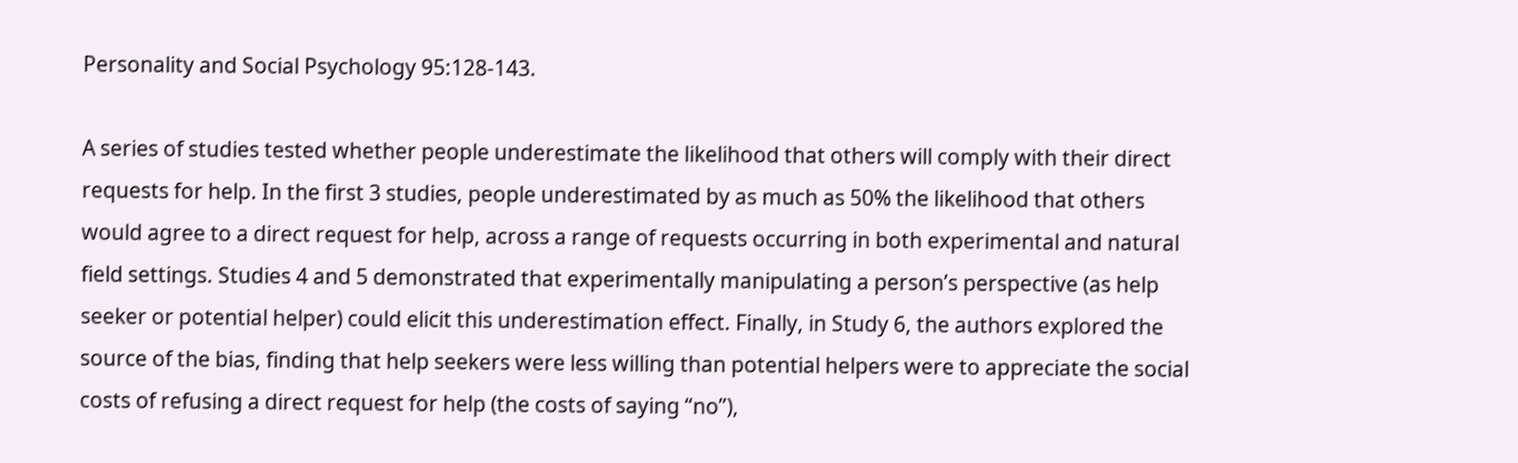Personality and Social Psychology 95:128-143.

A series of studies tested whether people underestimate the likelihood that others will comply with their direct requests for help. In the first 3 studies, people underestimated by as much as 50% the likelihood that others would agree to a direct request for help, across a range of requests occurring in both experimental and natural field settings. Studies 4 and 5 demonstrated that experimentally manipulating a person’s perspective (as help seeker or potential helper) could elicit this underestimation effect. Finally, in Study 6, the authors explored the source of the bias, finding that help seekers were less willing than potential helpers were to appreciate the social costs of refusing a direct request for help (the costs of saying “no”),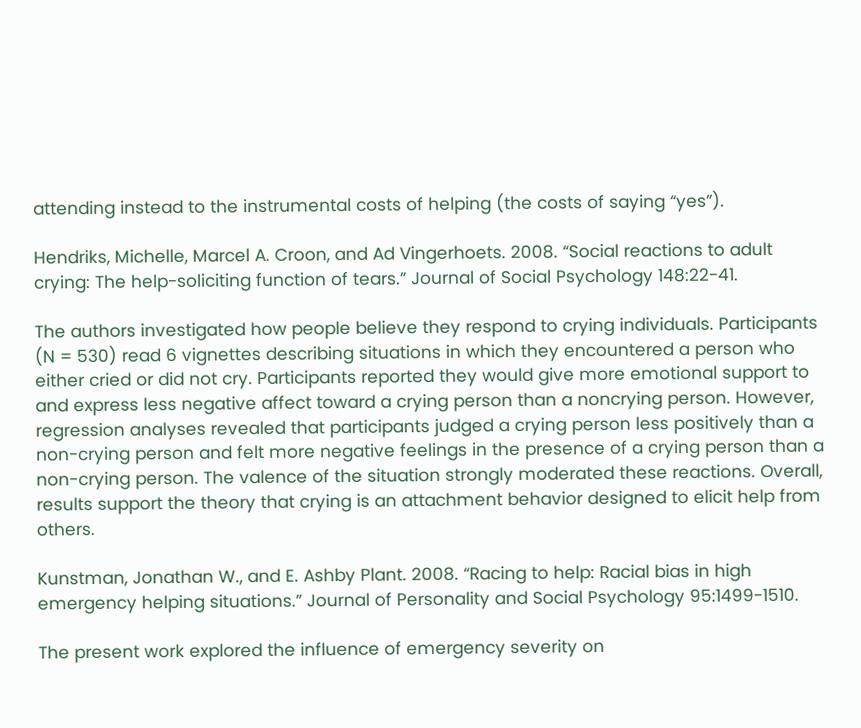attending instead to the instrumental costs of helping (the costs of saying “yes”).

Hendriks, Michelle, Marcel A. Croon, and Ad Vingerhoets. 2008. “Social reactions to adult crying: The help-soliciting function of tears.” Journal of Social Psychology 148:22-41.

The authors investigated how people believe they respond to crying individuals. Participants (N = 530) read 6 vignettes describing situations in which they encountered a person who either cried or did not cry. Participants reported they would give more emotional support to and express less negative affect toward a crying person than a noncrying person. However, regression analyses revealed that participants judged a crying person less positively than a non-crying person and felt more negative feelings in the presence of a crying person than a non-crying person. The valence of the situation strongly moderated these reactions. Overall, results support the theory that crying is an attachment behavior designed to elicit help from others.

Kunstman, Jonathan W., and E. Ashby Plant. 2008. “Racing to help: Racial bias in high emergency helping situations.” Journal of Personality and Social Psychology 95:1499-1510.

The present work explored the influence of emergency severity on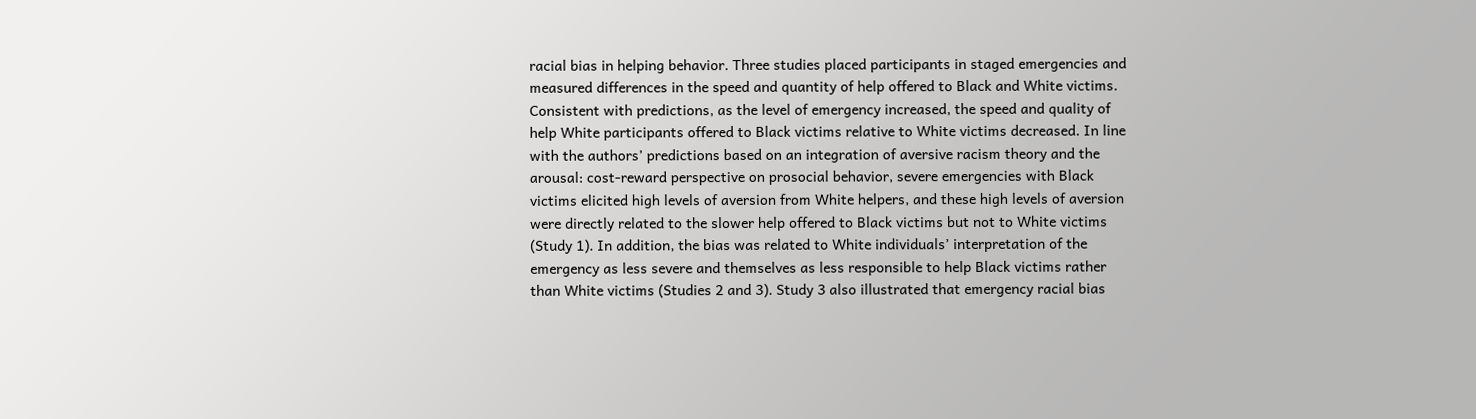racial bias in helping behavior. Three studies placed participants in staged emergencies and measured differences in the speed and quantity of help offered to Black and White victims. Consistent with predictions, as the level of emergency increased, the speed and quality of help White participants offered to Black victims relative to White victims decreased. In line with the authors’ predictions based on an integration of aversive racism theory and the arousal: cost-reward perspective on prosocial behavior, severe emergencies with Black victims elicited high levels of aversion from White helpers, and these high levels of aversion were directly related to the slower help offered to Black victims but not to White victims (Study 1). In addition, the bias was related to White individuals’ interpretation of the emergency as less severe and themselves as less responsible to help Black victims rather than White victims (Studies 2 and 3). Study 3 also illustrated that emergency racial bias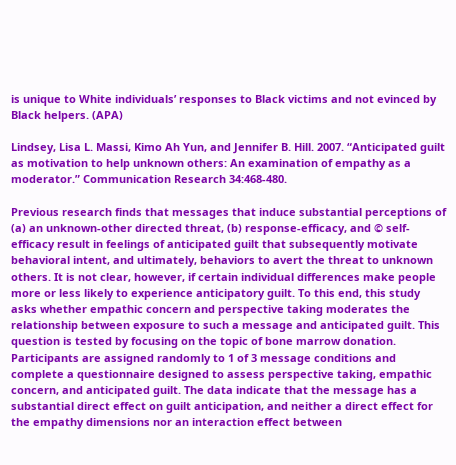is unique to White individuals’ responses to Black victims and not evinced by Black helpers. (APA)

Lindsey, Lisa L. Massi, Kimo Ah Yun, and Jennifer B. Hill. 2007. “Anticipated guilt as motivation to help unknown others: An examination of empathy as a moderator.” Communication Research 34:468-480.

Previous research finds that messages that induce substantial perceptions of (a) an unknown-other directed threat, (b) response-efficacy, and © self-efficacy result in feelings of anticipated guilt that subsequently motivate behavioral intent, and ultimately, behaviors to avert the threat to unknown others. It is not clear, however, if certain individual differences make people more or less likely to experience anticipatory guilt. To this end, this study asks whether empathic concern and perspective taking moderates the relationship between exposure to such a message and anticipated guilt. This question is tested by focusing on the topic of bone marrow donation. Participants are assigned randomly to 1 of 3 message conditions and complete a questionnaire designed to assess perspective taking, empathic concern, and anticipated guilt. The data indicate that the message has a substantial direct effect on guilt anticipation, and neither a direct effect for the empathy dimensions nor an interaction effect between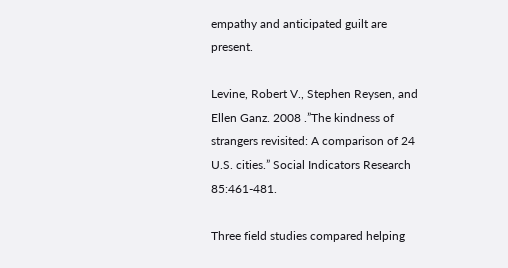empathy and anticipated guilt are present.

Levine, Robert V., Stephen Reysen, and Ellen Ganz. 2008 .”The kindness of strangers revisited: A comparison of 24 U.S. cities.” Social Indicators Research 85:461-481.

Three field studies compared helping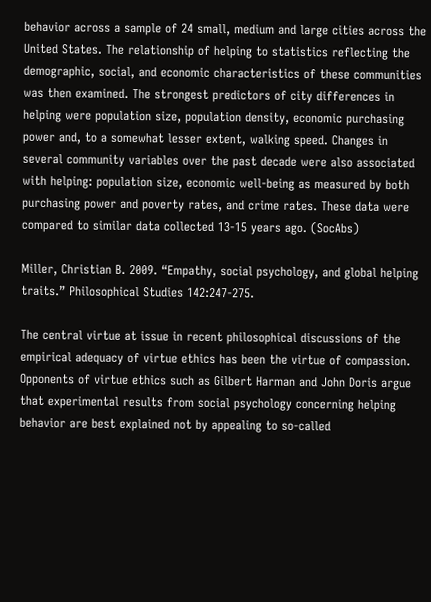behavior across a sample of 24 small, medium and large cities across the United States. The relationship of helping to statistics reflecting the demographic, social, and economic characteristics of these communities was then examined. The strongest predictors of city differences in helping were population size, population density, economic purchasing power and, to a somewhat lesser extent, walking speed. Changes in several community variables over the past decade were also associated with helping: population size, economic well-being as measured by both purchasing power and poverty rates, and crime rates. These data were compared to similar data collected 13-15 years ago. (SocAbs)

Miller, Christian B. 2009. “Empathy, social psychology, and global helping traits.” Philosophical Studies 142:247-275.

The central virtue at issue in recent philosophical discussions of the empirical adequacy of virtue ethics has been the virtue of compassion. Opponents of virtue ethics such as Gilbert Harman and John Doris argue that experimental results from social psychology concerning helping behavior are best explained not by appealing to so-called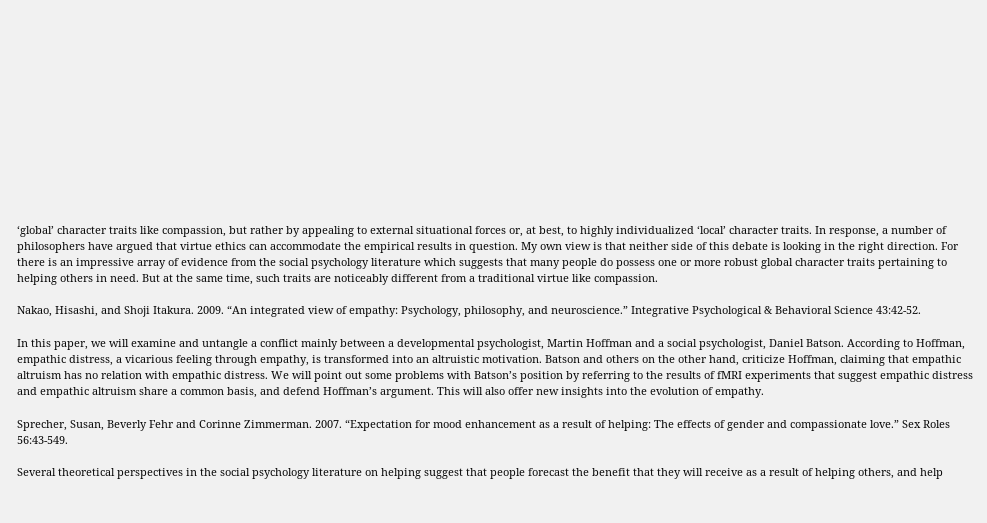‘global’ character traits like compassion, but rather by appealing to external situational forces or, at best, to highly individualized ‘local’ character traits. In response, a number of philosophers have argued that virtue ethics can accommodate the empirical results in question. My own view is that neither side of this debate is looking in the right direction. For there is an impressive array of evidence from the social psychology literature which suggests that many people do possess one or more robust global character traits pertaining to helping others in need. But at the same time, such traits are noticeably different from a traditional virtue like compassion.

Nakao, Hisashi, and Shoji Itakura. 2009. “An integrated view of empathy: Psychology, philosophy, and neuroscience.” Integrative Psychological & Behavioral Science 43:42-52.

In this paper, we will examine and untangle a conflict mainly between a developmental psychologist, Martin Hoffman and a social psychologist, Daniel Batson. According to Hoffman, empathic distress, a vicarious feeling through empathy, is transformed into an altruistic motivation. Batson and others on the other hand, criticize Hoffman, claiming that empathic altruism has no relation with empathic distress. We will point out some problems with Batson’s position by referring to the results of fMRI experiments that suggest empathic distress and empathic altruism share a common basis, and defend Hoffman’s argument. This will also offer new insights into the evolution of empathy.

Sprecher, Susan, Beverly Fehr and Corinne Zimmerman. 2007. “Expectation for mood enhancement as a result of helping: The effects of gender and compassionate love.” Sex Roles 56:43-549.

Several theoretical perspectives in the social psychology literature on helping suggest that people forecast the benefit that they will receive as a result of helping others, and help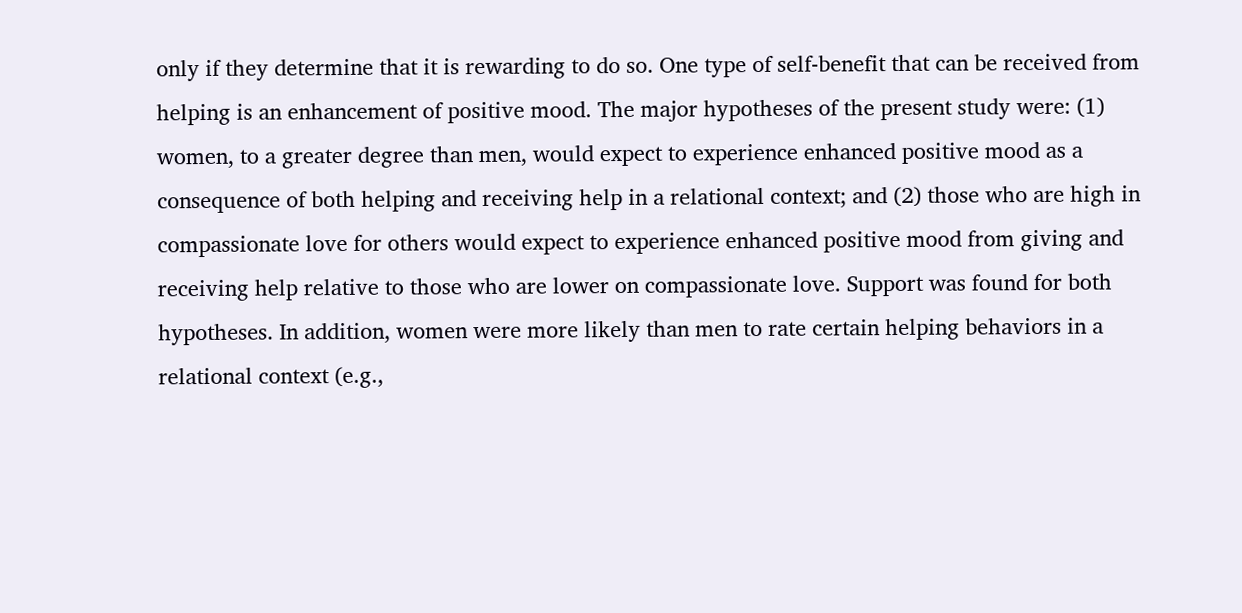only if they determine that it is rewarding to do so. One type of self-benefit that can be received from helping is an enhancement of positive mood. The major hypotheses of the present study were: (1) women, to a greater degree than men, would expect to experience enhanced positive mood as a consequence of both helping and receiving help in a relational context; and (2) those who are high in compassionate love for others would expect to experience enhanced positive mood from giving and receiving help relative to those who are lower on compassionate love. Support was found for both hypotheses. In addition, women were more likely than men to rate certain helping behaviors in a relational context (e.g.,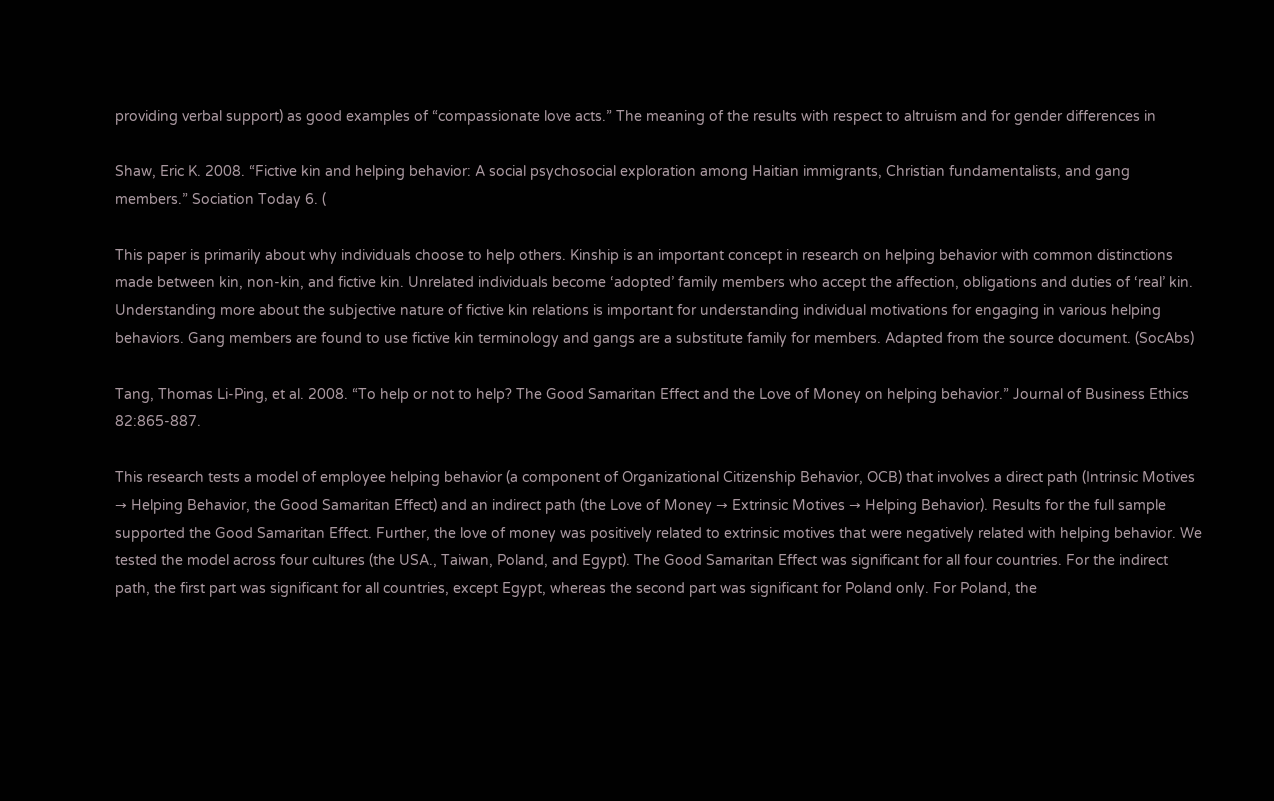providing verbal support) as good examples of “compassionate love acts.” The meaning of the results with respect to altruism and for gender differences in

Shaw, Eric K. 2008. “Fictive kin and helping behavior: A social psychosocial exploration among Haitian immigrants, Christian fundamentalists, and gang members.” Sociation Today 6. (

This paper is primarily about why individuals choose to help others. Kinship is an important concept in research on helping behavior with common distinctions made between kin, non-kin, and fictive kin. Unrelated individuals become ‘adopted’ family members who accept the affection, obligations and duties of ‘real’ kin. Understanding more about the subjective nature of fictive kin relations is important for understanding individual motivations for engaging in various helping behaviors. Gang members are found to use fictive kin terminology and gangs are a substitute family for members. Adapted from the source document. (SocAbs)

Tang, Thomas Li-Ping, et al. 2008. “To help or not to help? The Good Samaritan Effect and the Love of Money on helping behavior.” Journal of Business Ethics 82:865-887.

This research tests a model of employee helping behavior (a component of Organizational Citizenship Behavior, OCB) that involves a direct path (Intrinsic Motives → Helping Behavior, the Good Samaritan Effect) and an indirect path (the Love of Money → Extrinsic Motives → Helping Behavior). Results for the full sample supported the Good Samaritan Effect. Further, the love of money was positively related to extrinsic motives that were negatively related with helping behavior. We tested the model across four cultures (the USA., Taiwan, Poland, and Egypt). The Good Samaritan Effect was significant for all four countries. For the indirect path, the first part was significant for all countries, except Egypt, whereas the second part was significant for Poland only. For Poland, the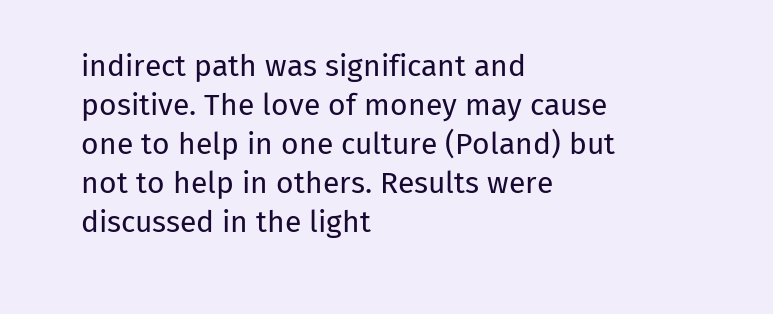indirect path was significant and positive. The love of money may cause one to help in one culture (Poland) but not to help in others. Results were discussed in the light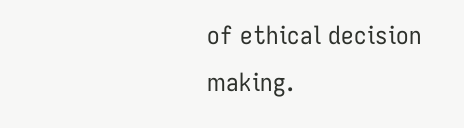of ethical decision making.